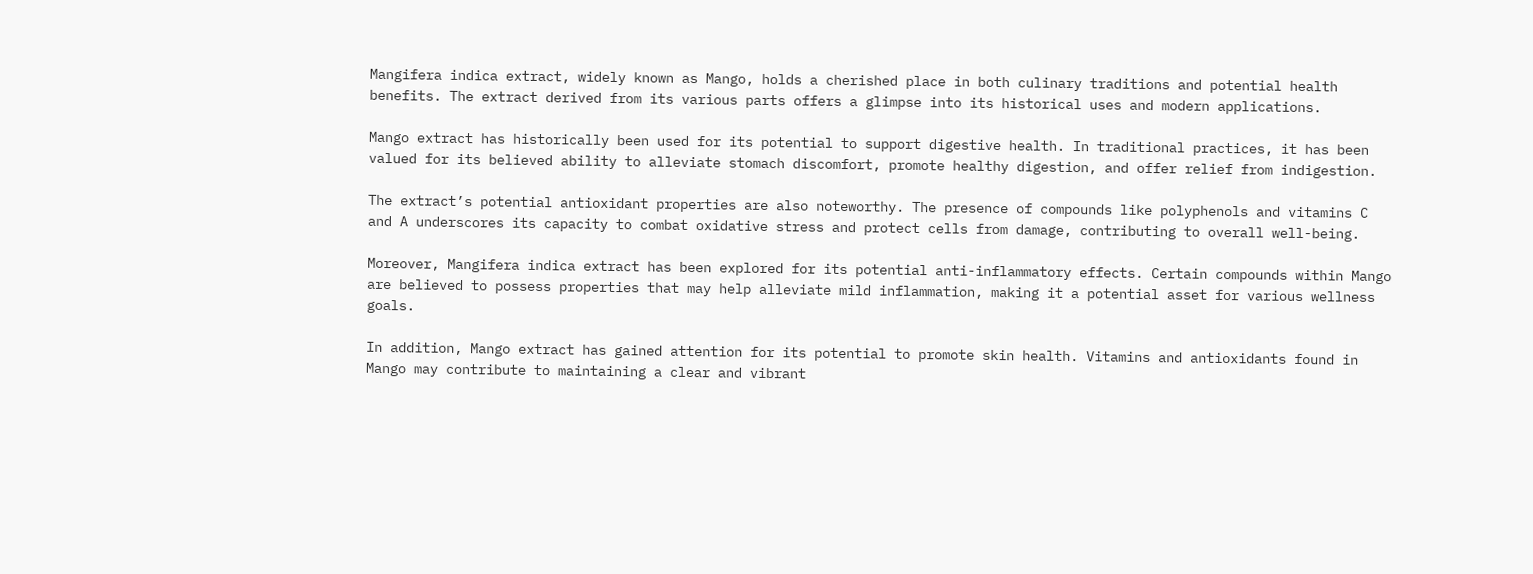Mangifera indica extract, widely known as Mango, holds a cherished place in both culinary traditions and potential health benefits. The extract derived from its various parts offers a glimpse into its historical uses and modern applications.

Mango extract has historically been used for its potential to support digestive health. In traditional practices, it has been valued for its believed ability to alleviate stomach discomfort, promote healthy digestion, and offer relief from indigestion.

The extract’s potential antioxidant properties are also noteworthy. The presence of compounds like polyphenols and vitamins C and A underscores its capacity to combat oxidative stress and protect cells from damage, contributing to overall well-being.

Moreover, Mangifera indica extract has been explored for its potential anti-inflammatory effects. Certain compounds within Mango are believed to possess properties that may help alleviate mild inflammation, making it a potential asset for various wellness goals.

In addition, Mango extract has gained attention for its potential to promote skin health. Vitamins and antioxidants found in Mango may contribute to maintaining a clear and vibrant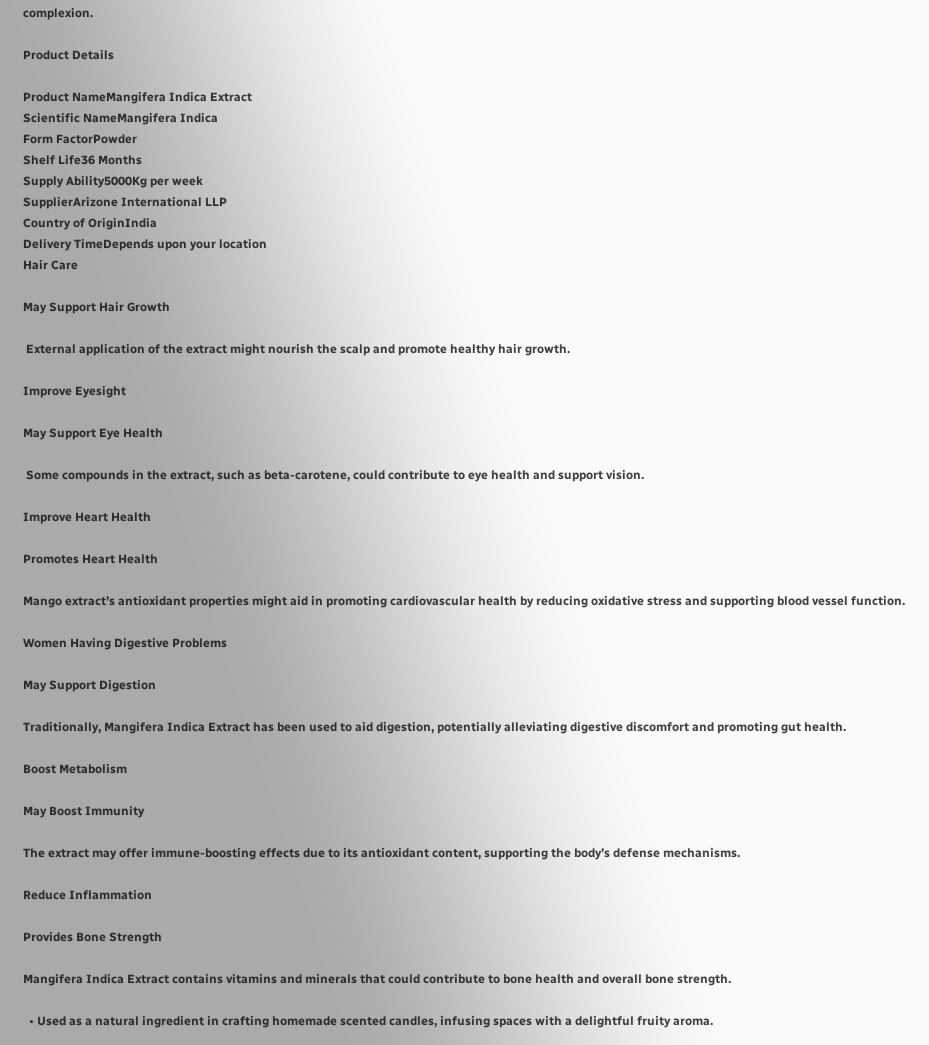complexion.

Product Details

Product NameMangifera Indica Extract
Scientific NameMangifera Indica
Form FactorPowder
Shelf Life36 Months
Supply Ability5000Kg per week
SupplierArizone International LLP
Country of OriginIndia
Delivery TimeDepends upon your location
Hair Care

May Support Hair Growth

 External application of the extract might nourish the scalp and promote healthy hair growth.

Improve Eyesight

May Support Eye Health

 Some compounds in the extract, such as beta-carotene, could contribute to eye health and support vision.

Improve Heart Health

Promotes Heart Health

Mango extract’s antioxidant properties might aid in promoting cardiovascular health by reducing oxidative stress and supporting blood vessel function.

Women Having Digestive Problems

May Support Digestion

Traditionally, Mangifera Indica Extract has been used to aid digestion, potentially alleviating digestive discomfort and promoting gut health.

Boost Metabolism

May Boost Immunity

The extract may offer immune-boosting effects due to its antioxidant content, supporting the body’s defense mechanisms.

Reduce Inflammation

Provides Bone Strength

Mangifera Indica Extract contains vitamins and minerals that could contribute to bone health and overall bone strength.

  • Used as a natural ingredient in crafting homemade scented candles, infusing spaces with a delightful fruity aroma.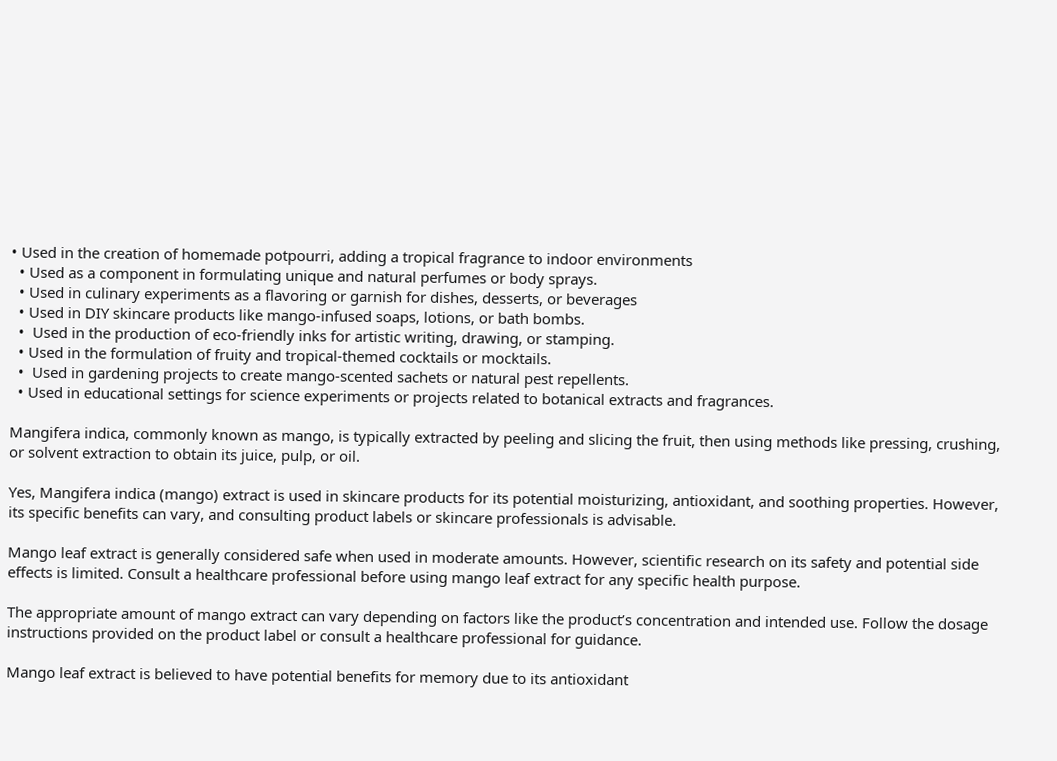• Used in the creation of homemade potpourri, adding a tropical fragrance to indoor environments
  • Used as a component in formulating unique and natural perfumes or body sprays.
  • Used in culinary experiments as a flavoring or garnish for dishes, desserts, or beverages
  • Used in DIY skincare products like mango-infused soaps, lotions, or bath bombs.
  •  Used in the production of eco-friendly inks for artistic writing, drawing, or stamping.
  • Used in the formulation of fruity and tropical-themed cocktails or mocktails.
  •  Used in gardening projects to create mango-scented sachets or natural pest repellents.
  • Used in educational settings for science experiments or projects related to botanical extracts and fragrances.

Mangifera indica, commonly known as mango, is typically extracted by peeling and slicing the fruit, then using methods like pressing, crushing, or solvent extraction to obtain its juice, pulp, or oil.

Yes, Mangifera indica (mango) extract is used in skincare products for its potential moisturizing, antioxidant, and soothing properties. However, its specific benefits can vary, and consulting product labels or skincare professionals is advisable.

Mango leaf extract is generally considered safe when used in moderate amounts. However, scientific research on its safety and potential side effects is limited. Consult a healthcare professional before using mango leaf extract for any specific health purpose.

The appropriate amount of mango extract can vary depending on factors like the product’s concentration and intended use. Follow the dosage instructions provided on the product label or consult a healthcare professional for guidance.

Mango leaf extract is believed to have potential benefits for memory due to its antioxidant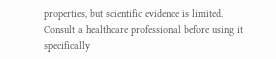properties, but scientific evidence is limited. Consult a healthcare professional before using it specifically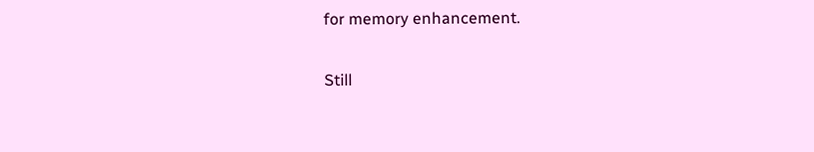for memory enhancement.

Still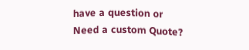have a question or Need a custom Quote?